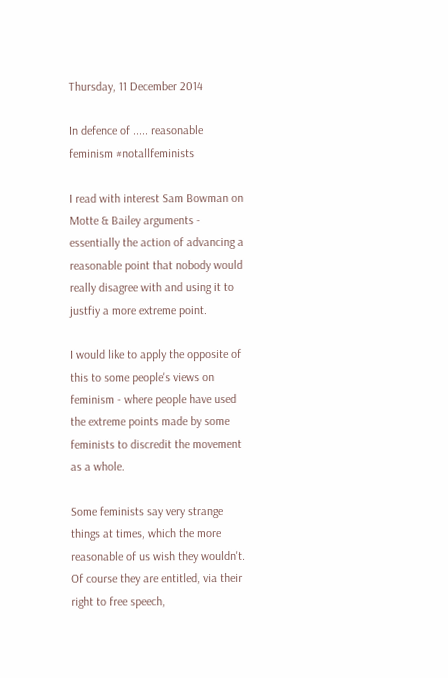Thursday, 11 December 2014

In defence of ..... reasonable feminism #notallfeminists

I read with interest Sam Bowman on Motte & Bailey arguments - essentially the action of advancing a reasonable point that nobody would really disagree with and using it to justfiy a more extreme point.

I would like to apply the opposite of this to some people's views on feminism - where people have used the extreme points made by some feminists to discredit the movement as a whole.

Some feminists say very strange things at times, which the more reasonable of us wish they wouldn't. Of course they are entitled, via their right to free speech,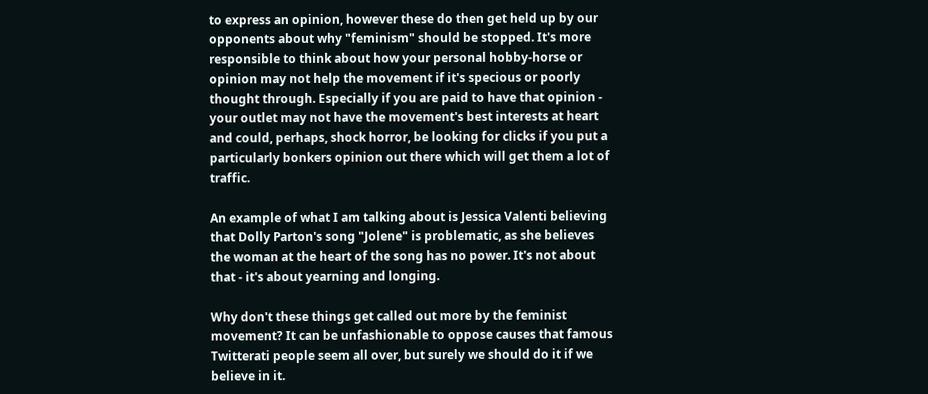to express an opinion, however these do then get held up by our opponents about why "feminism" should be stopped. It's more responsible to think about how your personal hobby-horse or opinion may not help the movement if it's specious or poorly thought through. Especially if you are paid to have that opinion - your outlet may not have the movement's best interests at heart and could, perhaps, shock horror, be looking for clicks if you put a particularly bonkers opinion out there which will get them a lot of traffic.

An example of what I am talking about is Jessica Valenti believing that Dolly Parton's song "Jolene" is problematic, as she believes the woman at the heart of the song has no power. It's not about that - it's about yearning and longing.

Why don't these things get called out more by the feminist movement? It can be unfashionable to oppose causes that famous Twitterati people seem all over, but surely we should do it if we believe in it.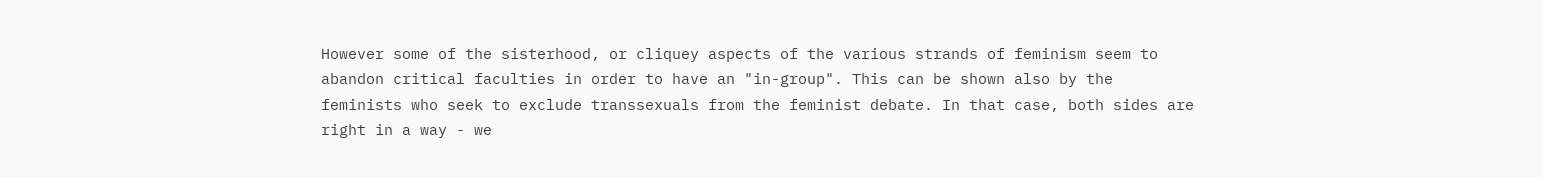However some of the sisterhood, or cliquey aspects of the various strands of feminism seem to abandon critical faculties in order to have an "in-group". This can be shown also by the feminists who seek to exclude transsexuals from the feminist debate. In that case, both sides are right in a way - we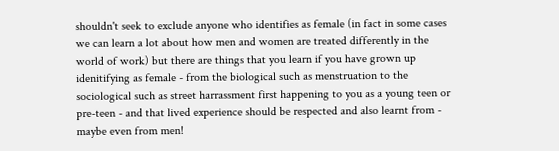shouldn't seek to exclude anyone who identifies as female (in fact in some cases we can learn a lot about how men and women are treated differently in the world of work) but there are things that you learn if you have grown up idenitifying as female - from the biological such as menstruation to the sociological such as street harrassment first happening to you as a young teen or pre-teen - and that lived experience should be respected and also learnt from - maybe even from men!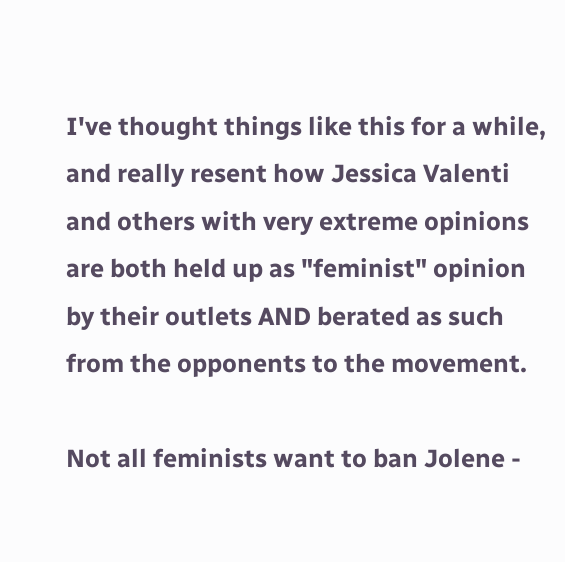I've thought things like this for a while, and really resent how Jessica Valenti and others with very extreme opinions are both held up as "feminist" opinion by their outlets AND berated as such from the opponents to the movement.

Not all feminists want to ban Jolene -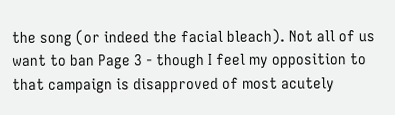the song (or indeed the facial bleach). Not all of us want to ban Page 3 - though I feel my opposition to that campaign is disapproved of most acutely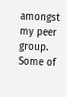amongst my peer group. Some of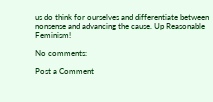us do think for ourselves and differentiate between nonsense and advancing the cause. Up Reasonable Feminism!

No comments:

Post a Comment